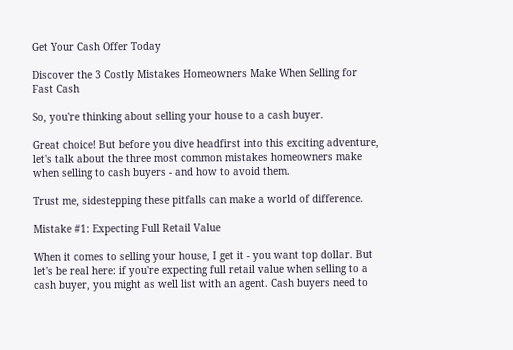Get Your Cash Offer Today

Discover the 3 Costly Mistakes Homeowners Make When Selling for Fast Cash

So, you're thinking about selling your house to a cash buyer.

Great choice! But before you dive headfirst into this exciting adventure, let's talk about the three most common mistakes homeowners make when selling to cash buyers - and how to avoid them.

Trust me, sidestepping these pitfalls can make a world of difference.

Mistake #1: Expecting Full Retail Value

When it comes to selling your house, I get it - you want top dollar. But let's be real here: if you're expecting full retail value when selling to a cash buyer, you might as well list with an agent. Cash buyers need to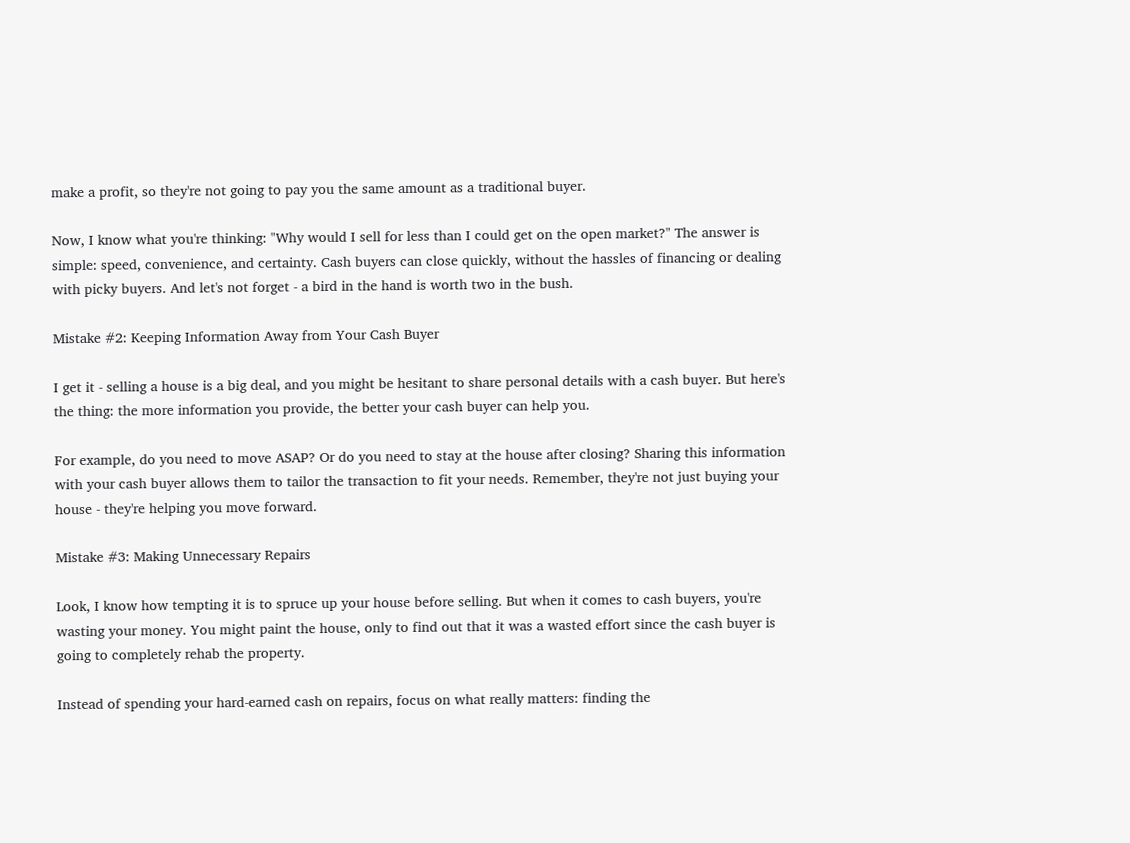make a profit, so they're not going to pay you the same amount as a traditional buyer.

Now, I know what you're thinking: "Why would I sell for less than I could get on the open market?" The answer is simple: speed, convenience, and certainty. Cash buyers can close quickly, without the hassles of financing or dealing with picky buyers. And let's not forget - a bird in the hand is worth two in the bush.

Mistake #2: Keeping Information Away from Your Cash Buyer

I get it - selling a house is a big deal, and you might be hesitant to share personal details with a cash buyer. But here's the thing: the more information you provide, the better your cash buyer can help you.

For example, do you need to move ASAP? Or do you need to stay at the house after closing? Sharing this information with your cash buyer allows them to tailor the transaction to fit your needs. Remember, they're not just buying your house - they're helping you move forward.

Mistake #3: Making Unnecessary Repairs

Look, I know how tempting it is to spruce up your house before selling. But when it comes to cash buyers, you're wasting your money. You might paint the house, only to find out that it was a wasted effort since the cash buyer is going to completely rehab the property.

Instead of spending your hard-earned cash on repairs, focus on what really matters: finding the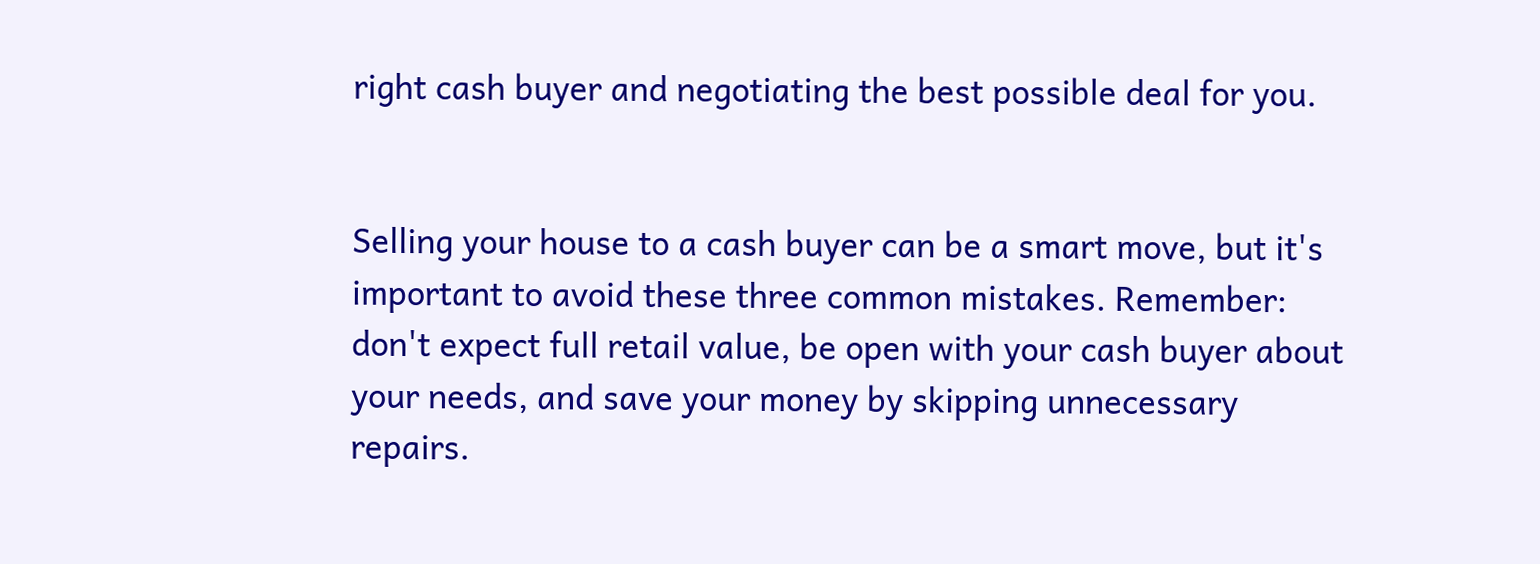right cash buyer and negotiating the best possible deal for you.


Selling your house to a cash buyer can be a smart move, but it's important to avoid these three common mistakes. Remember: don't expect full retail value, be open with your cash buyer about your needs, and save your money by skipping unnecessary repairs.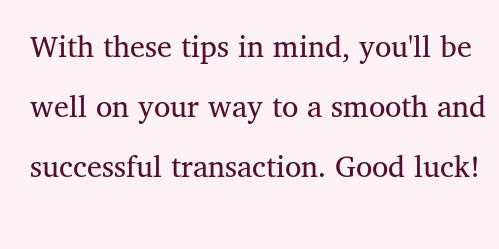With these tips in mind, you'll be well on your way to a smooth and successful transaction. Good luck!